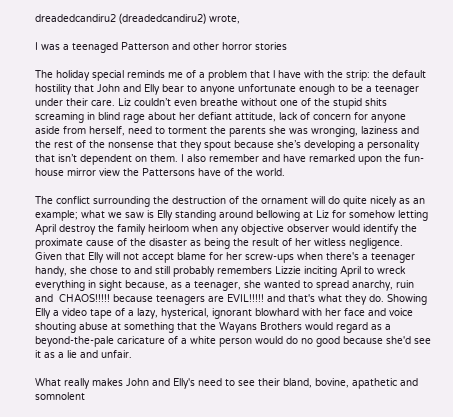dreadedcandiru2 (dreadedcandiru2) wrote,

I was a teenaged Patterson and other horror stories

The holiday special reminds me of a problem that l have with the strip: the default hostility that John and Elly bear to anyone unfortunate enough to be a teenager under their care. Liz couldn’t even breathe without one of the stupid shits screaming in blind rage about her defiant attitude, lack of concern for anyone aside from herself, need to torment the parents she was wronging, laziness and the rest of the nonsense that they spout because she’s developing a personality that isn’t dependent on them. I also remember and have remarked upon the fun-house mirror view the Pattersons have of the world.

The conflict surrounding the destruction of the ornament will do quite nicely as an example; what we saw is Elly standing around bellowing at Liz for somehow letting April destroy the family heirloom when any objective observer would identify the proximate cause of the disaster as being the result of her witless negligence.  Given that Elly will not accept blame for her screw-ups when there's a teenager handy, she chose to and still probably remembers Lizzie inciting April to wreck everything in sight because, as a teenager, she wanted to spread anarchy, ruin and  CHAOS!!!!! because teenagers are EVIL!!!!! and that's what they do. Showing Elly a video tape of a lazy, hysterical, ignorant blowhard with her face and voice shouting abuse at something that the Wayans Brothers would regard as a beyond-the-pale caricature of a white person would do no good because she'd see it as a lie and unfair.

What really makes John and Elly's need to see their bland, bovine, apathetic and somnolent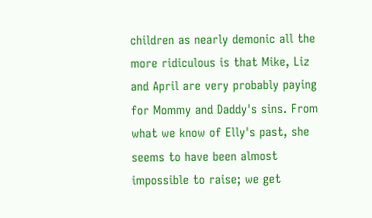children as nearly demonic all the more ridiculous is that Mike, Liz and April are very probably paying for Mommy and Daddy's sins. From what we know of Elly's past, she seems to have been almost impossible to raise; we get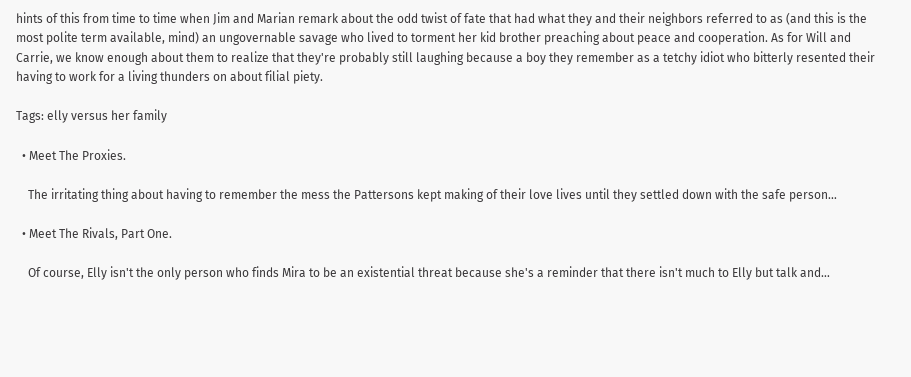hints of this from time to time when Jim and Marian remark about the odd twist of fate that had what they and their neighbors referred to as (and this is the most polite term available, mind) an ungovernable savage who lived to torment her kid brother preaching about peace and cooperation. As for Will and Carrie, we know enough about them to realize that they're probably still laughing because a boy they remember as a tetchy idiot who bitterly resented their having to work for a living thunders on about filial piety.

Tags: elly versus her family

  • Meet The Proxies.

    The irritating thing about having to remember the mess the Pattersons kept making of their love lives until they settled down with the safe person…

  • Meet The Rivals, Part One.

    Of course, Elly isn't the only person who finds Mira to be an existential threat because she's a reminder that there isn't much to Elly but talk and…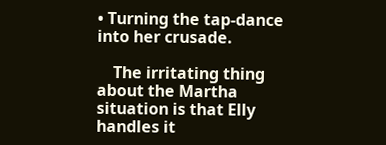• Turning the tap-dance into her crusade.

    The irritating thing about the Martha situation is that Elly handles it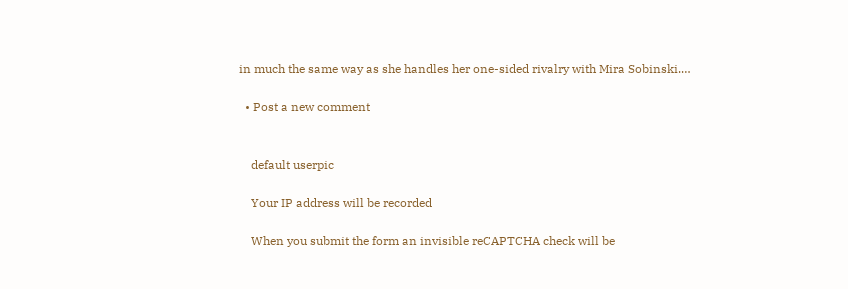in much the same way as she handles her one-sided rivalry with Mira Sobinski.…

  • Post a new comment


    default userpic

    Your IP address will be recorded

    When you submit the form an invisible reCAPTCHA check will be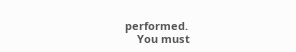performed.
    You must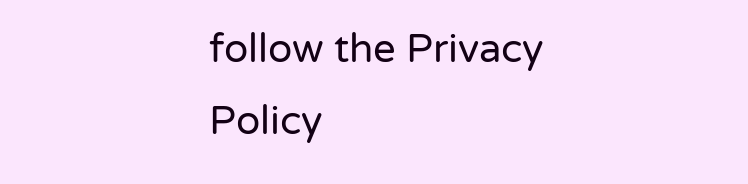follow the Privacy Policy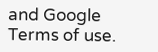and Google Terms of use.